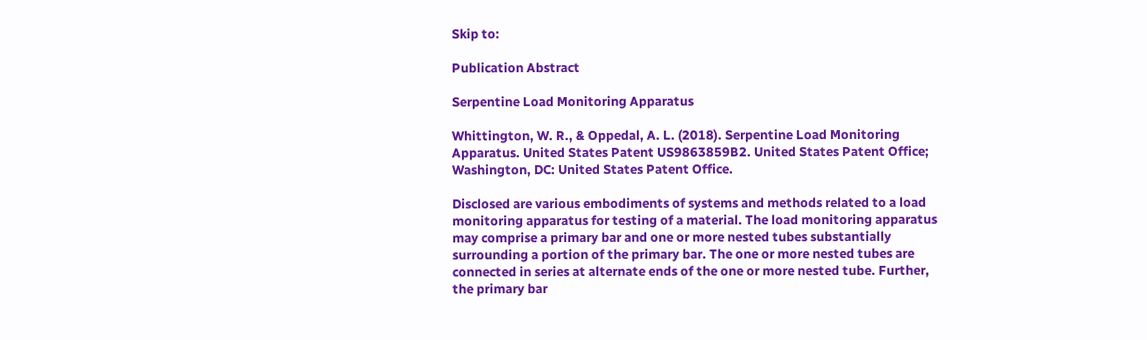Skip to:

Publication Abstract

Serpentine Load Monitoring Apparatus

Whittington, W. R., & Oppedal, A. L. (2018). Serpentine Load Monitoring Apparatus. United States Patent US9863859B2. United States Patent Office; Washington, DC: United States Patent Office.

Disclosed are various embodiments of systems and methods related to a load monitoring apparatus for testing of a material. The load monitoring apparatus may comprise a primary bar and one or more nested tubes substantially surrounding a portion of the primary bar. The one or more nested tubes are connected in series at alternate ends of the one or more nested tube. Further, the primary bar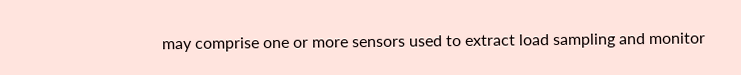may comprise one or more sensors used to extract load sampling and monitor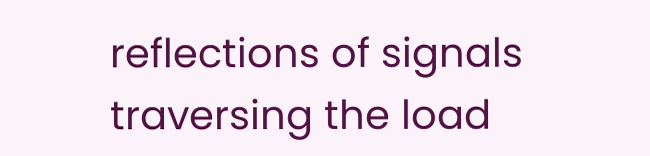reflections of signals traversing the load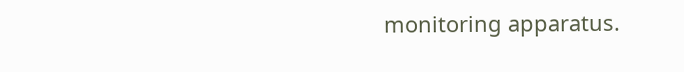monitoring apparatus.